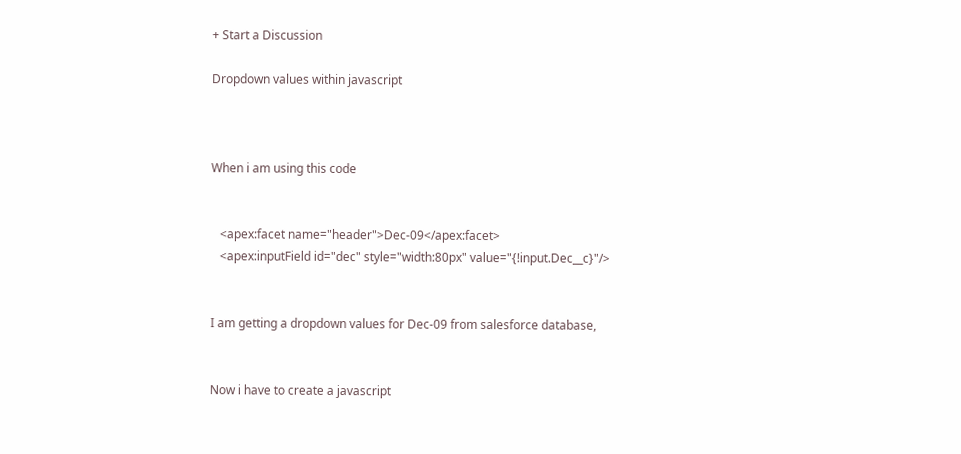+ Start a Discussion

Dropdown values within javascript



When i am using this code


   <apex:facet name="header">Dec-09</apex:facet>
   <apex:inputField id="dec" style="width:80px" value="{!input.Dec__c}"/>


I am getting a dropdown values for Dec-09 from salesforce database,


Now i have to create a javascript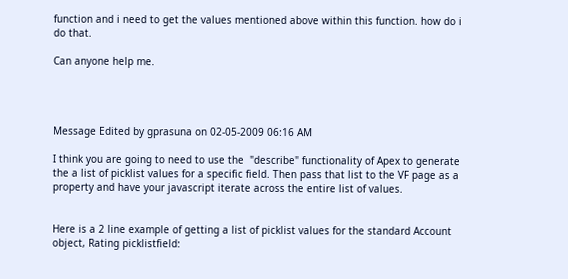function and i need to get the values mentioned above within this function. how do i do that.

Can anyone help me.




Message Edited by gprasuna on 02-05-2009 06:16 AM

I think you are going to need to use the  "describe" functionality of Apex to generate the a list of picklist values for a specific field. Then pass that list to the VF page as a property and have your javascript iterate across the entire list of values.


Here is a 2 line example of getting a list of picklist values for the standard Account object, Rating picklistfield: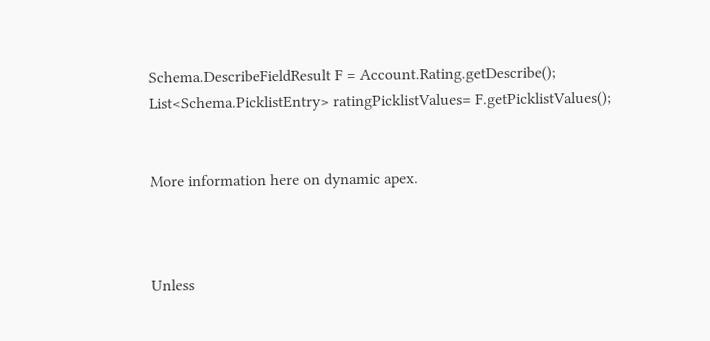Schema.DescribeFieldResult F = Account.Rating.getDescribe(); List<Schema.PicklistEntry> ratingPicklistValues= F.getPicklistValues();


More information here on dynamic apex.



Unless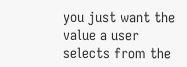you just want the value a user selects from the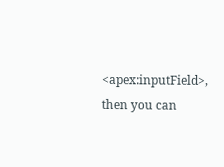<apex:inputField>, then you can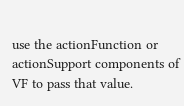use the actionFunction or actionSupport components of VF to pass that value.